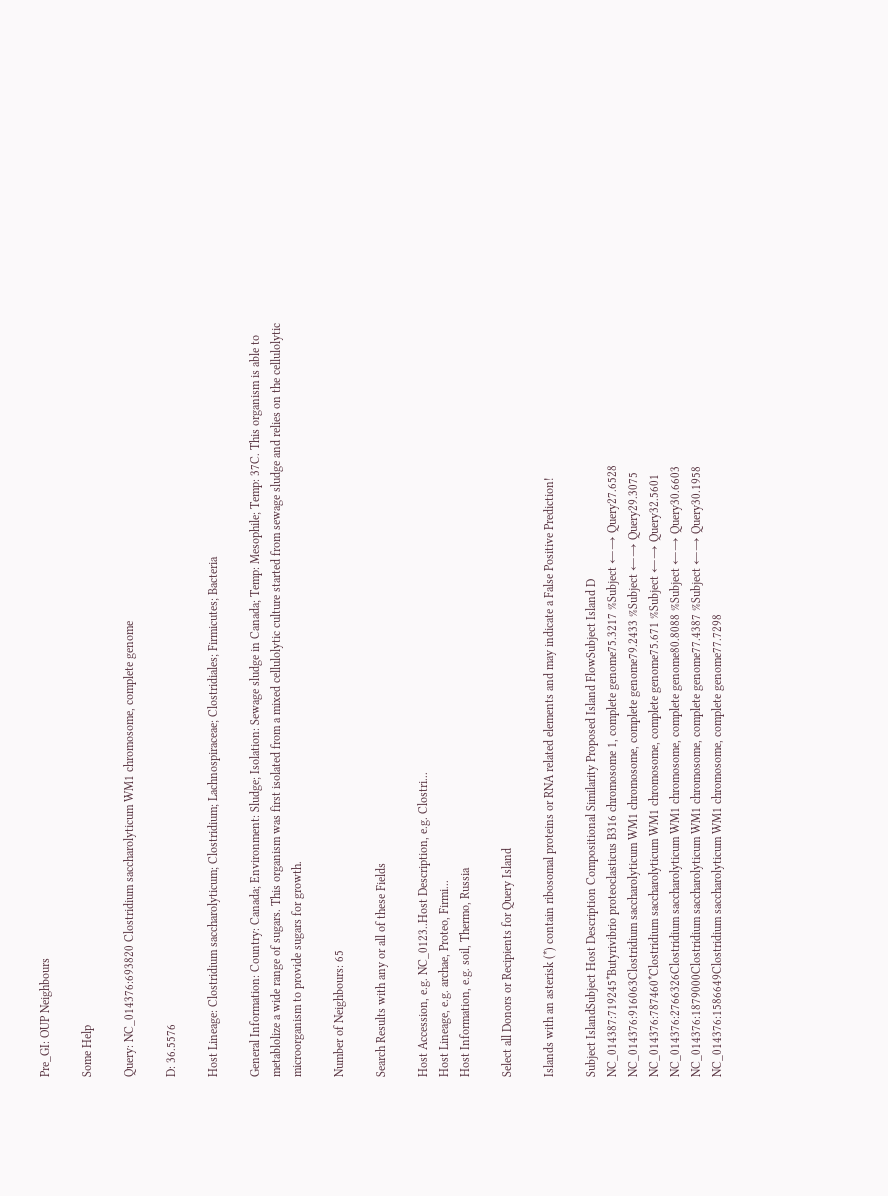Pre_GI: OUP Neighbours

Some Help

Query: NC_014376:693820 Clostridium saccharolyticum WM1 chromosome, complete genome

D: 36.5576

Host Lineage: Clostridium saccharolyticum; Clostridium; Lachnospiraceae; Clostridiales; Firmicutes; Bacteria

General Information: Country: Canada; Environment: Sludge; Isolation: Sewage sludge in Canada; Temp: Mesophile; Temp: 37C. This organism is able to metablolize a wide range of sugars. This organism was first isolated from a mixed cellulolytic culture started from sewage sludge and relies on the cellulolytic microorganism to provide sugars for growth.

Number of Neighbours: 65

Search Results with any or all of these Fields

Host Accession, e.g. NC_0123..Host Description, e.g. Clostri...
Host Lineage, e.g. archae, Proteo, Firmi...
Host Information, e.g. soil, Thermo, Russia

Select all Donors or Recipients for Query Island

Islands with an asterisk (*) contain ribosomal proteins or RNA related elements and may indicate a False Positive Prediction!

Subject IslandSubject Host Description Compositional Similarity Proposed Island FlowSubject Island D
NC_014387:719245*Butyrivibrio proteoclasticus B316 chromosome 1, complete genome75.3217 %Subject ←→ Query27.6528
NC_014376:916063Clostridium saccharolyticum WM1 chromosome, complete genome79.2433 %Subject ←→ Query29.3075
NC_014376:787460*Clostridium saccharolyticum WM1 chromosome, complete genome75.671 %Subject ←→ Query32.5601
NC_014376:2766326Clostridium saccharolyticum WM1 chromosome, complete genome80.8088 %Subject ←→ Query30.6603
NC_014376:1879000Clostridium saccharolyticum WM1 chromosome, complete genome77.4387 %Subject ←→ Query30.1958
NC_014376:1586649Clostridium saccharolyticum WM1 chromosome, complete genome77.7298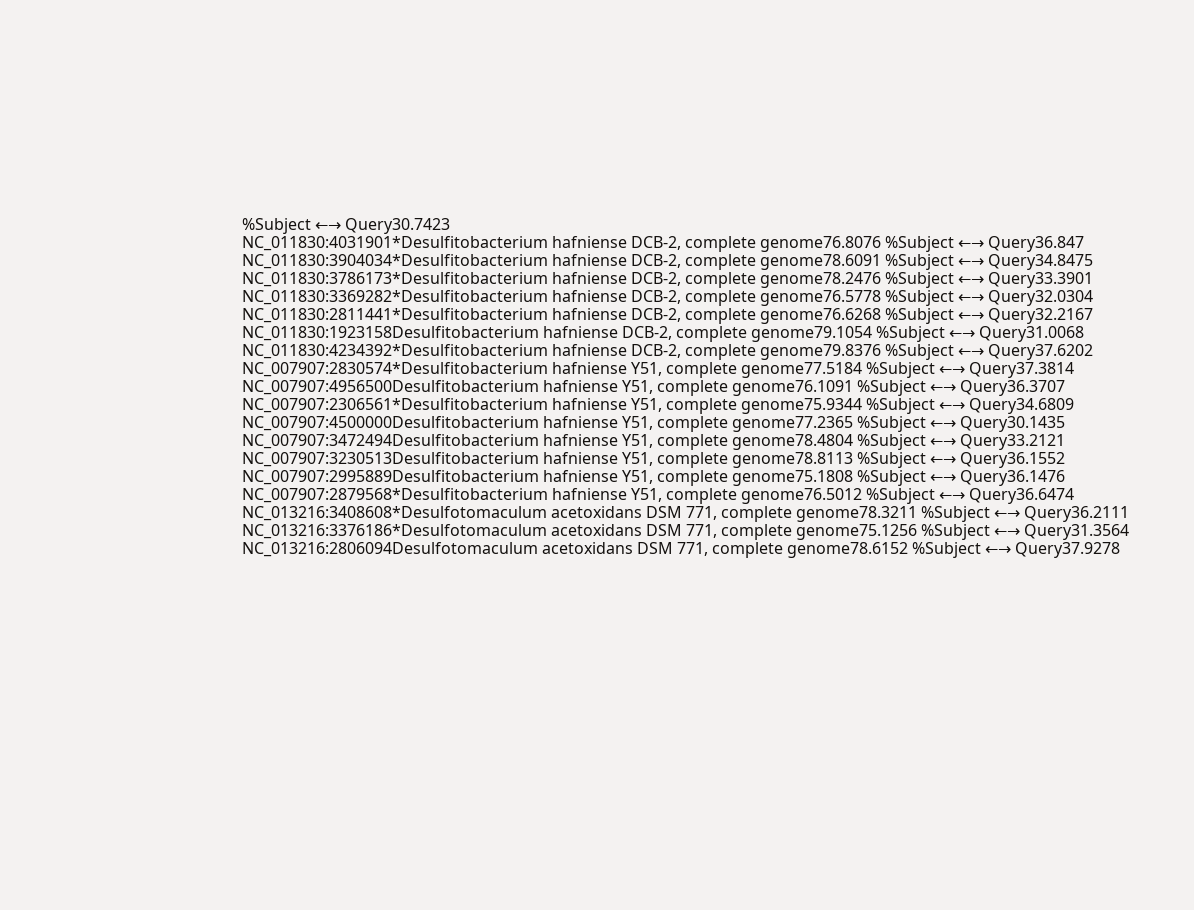%Subject ←→ Query30.7423
NC_011830:4031901*Desulfitobacterium hafniense DCB-2, complete genome76.8076 %Subject ←→ Query36.847
NC_011830:3904034*Desulfitobacterium hafniense DCB-2, complete genome78.6091 %Subject ←→ Query34.8475
NC_011830:3786173*Desulfitobacterium hafniense DCB-2, complete genome78.2476 %Subject ←→ Query33.3901
NC_011830:3369282*Desulfitobacterium hafniense DCB-2, complete genome76.5778 %Subject ←→ Query32.0304
NC_011830:2811441*Desulfitobacterium hafniense DCB-2, complete genome76.6268 %Subject ←→ Query32.2167
NC_011830:1923158Desulfitobacterium hafniense DCB-2, complete genome79.1054 %Subject ←→ Query31.0068
NC_011830:4234392*Desulfitobacterium hafniense DCB-2, complete genome79.8376 %Subject ←→ Query37.6202
NC_007907:2830574*Desulfitobacterium hafniense Y51, complete genome77.5184 %Subject ←→ Query37.3814
NC_007907:4956500Desulfitobacterium hafniense Y51, complete genome76.1091 %Subject ←→ Query36.3707
NC_007907:2306561*Desulfitobacterium hafniense Y51, complete genome75.9344 %Subject ←→ Query34.6809
NC_007907:4500000Desulfitobacterium hafniense Y51, complete genome77.2365 %Subject ←→ Query30.1435
NC_007907:3472494Desulfitobacterium hafniense Y51, complete genome78.4804 %Subject ←→ Query33.2121
NC_007907:3230513Desulfitobacterium hafniense Y51, complete genome78.8113 %Subject ←→ Query36.1552
NC_007907:2995889Desulfitobacterium hafniense Y51, complete genome75.1808 %Subject ←→ Query36.1476
NC_007907:2879568*Desulfitobacterium hafniense Y51, complete genome76.5012 %Subject ←→ Query36.6474
NC_013216:3408608*Desulfotomaculum acetoxidans DSM 771, complete genome78.3211 %Subject ←→ Query36.2111
NC_013216:3376186*Desulfotomaculum acetoxidans DSM 771, complete genome75.1256 %Subject ←→ Query31.3564
NC_013216:2806094Desulfotomaculum acetoxidans DSM 771, complete genome78.6152 %Subject ←→ Query37.9278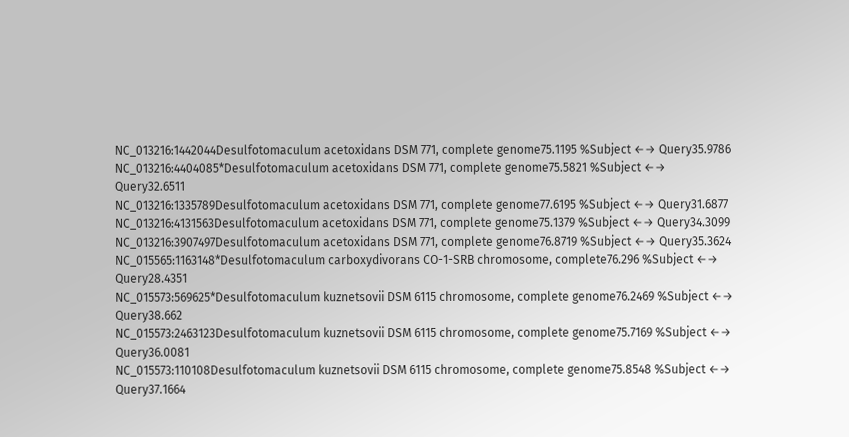NC_013216:1442044Desulfotomaculum acetoxidans DSM 771, complete genome75.1195 %Subject ←→ Query35.9786
NC_013216:4404085*Desulfotomaculum acetoxidans DSM 771, complete genome75.5821 %Subject ←→ Query32.6511
NC_013216:1335789Desulfotomaculum acetoxidans DSM 771, complete genome77.6195 %Subject ←→ Query31.6877
NC_013216:4131563Desulfotomaculum acetoxidans DSM 771, complete genome75.1379 %Subject ←→ Query34.3099
NC_013216:3907497Desulfotomaculum acetoxidans DSM 771, complete genome76.8719 %Subject ←→ Query35.3624
NC_015565:1163148*Desulfotomaculum carboxydivorans CO-1-SRB chromosome, complete76.296 %Subject ←→ Query28.4351
NC_015573:569625*Desulfotomaculum kuznetsovii DSM 6115 chromosome, complete genome76.2469 %Subject ←→ Query38.662
NC_015573:2463123Desulfotomaculum kuznetsovii DSM 6115 chromosome, complete genome75.7169 %Subject ←→ Query36.0081
NC_015573:110108Desulfotomaculum kuznetsovii DSM 6115 chromosome, complete genome75.8548 %Subject ←→ Query37.1664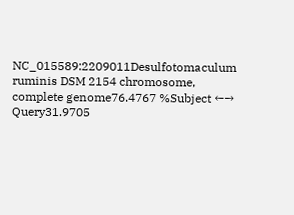NC_015589:2209011Desulfotomaculum ruminis DSM 2154 chromosome, complete genome76.4767 %Subject ←→ Query31.9705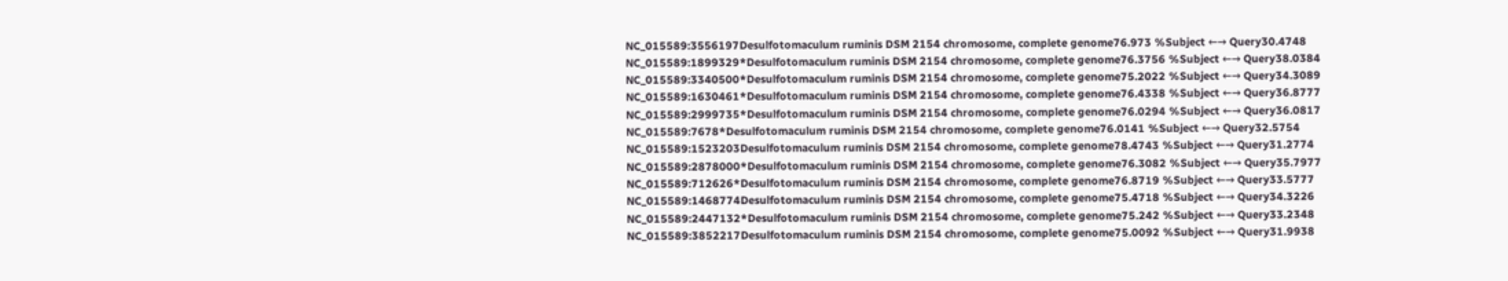NC_015589:3556197Desulfotomaculum ruminis DSM 2154 chromosome, complete genome76.973 %Subject ←→ Query30.4748
NC_015589:1899329*Desulfotomaculum ruminis DSM 2154 chromosome, complete genome76.3756 %Subject ←→ Query38.0384
NC_015589:3340500*Desulfotomaculum ruminis DSM 2154 chromosome, complete genome75.2022 %Subject ←→ Query34.3089
NC_015589:1630461*Desulfotomaculum ruminis DSM 2154 chromosome, complete genome76.4338 %Subject ←→ Query36.8777
NC_015589:2999735*Desulfotomaculum ruminis DSM 2154 chromosome, complete genome76.0294 %Subject ←→ Query36.0817
NC_015589:7678*Desulfotomaculum ruminis DSM 2154 chromosome, complete genome76.0141 %Subject ←→ Query32.5754
NC_015589:1523203Desulfotomaculum ruminis DSM 2154 chromosome, complete genome78.4743 %Subject ←→ Query31.2774
NC_015589:2878000*Desulfotomaculum ruminis DSM 2154 chromosome, complete genome76.3082 %Subject ←→ Query35.7977
NC_015589:712626*Desulfotomaculum ruminis DSM 2154 chromosome, complete genome76.8719 %Subject ←→ Query33.5777
NC_015589:1468774Desulfotomaculum ruminis DSM 2154 chromosome, complete genome75.4718 %Subject ←→ Query34.3226
NC_015589:2447132*Desulfotomaculum ruminis DSM 2154 chromosome, complete genome75.242 %Subject ←→ Query33.2348
NC_015589:3852217Desulfotomaculum ruminis DSM 2154 chromosome, complete genome75.0092 %Subject ←→ Query31.9938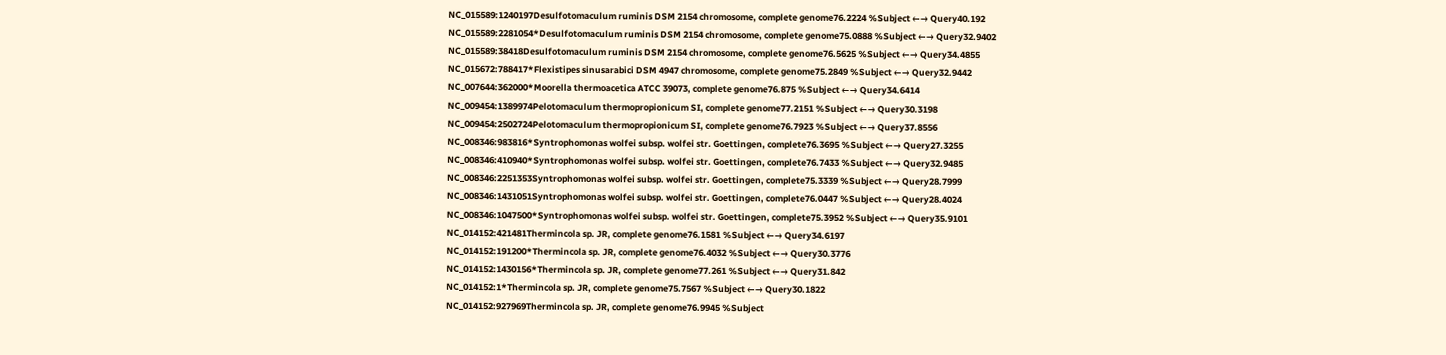NC_015589:1240197Desulfotomaculum ruminis DSM 2154 chromosome, complete genome76.2224 %Subject ←→ Query40.192
NC_015589:2281054*Desulfotomaculum ruminis DSM 2154 chromosome, complete genome75.0888 %Subject ←→ Query32.9402
NC_015589:38418Desulfotomaculum ruminis DSM 2154 chromosome, complete genome76.5625 %Subject ←→ Query34.4855
NC_015672:788417*Flexistipes sinusarabici DSM 4947 chromosome, complete genome75.2849 %Subject ←→ Query32.9442
NC_007644:362000*Moorella thermoacetica ATCC 39073, complete genome76.875 %Subject ←→ Query34.6414
NC_009454:1389974Pelotomaculum thermopropionicum SI, complete genome77.2151 %Subject ←→ Query30.3198
NC_009454:2502724Pelotomaculum thermopropionicum SI, complete genome76.7923 %Subject ←→ Query37.8556
NC_008346:983816*Syntrophomonas wolfei subsp. wolfei str. Goettingen, complete76.3695 %Subject ←→ Query27.3255
NC_008346:410940*Syntrophomonas wolfei subsp. wolfei str. Goettingen, complete76.7433 %Subject ←→ Query32.9485
NC_008346:2251353Syntrophomonas wolfei subsp. wolfei str. Goettingen, complete75.3339 %Subject ←→ Query28.7999
NC_008346:1431051Syntrophomonas wolfei subsp. wolfei str. Goettingen, complete76.0447 %Subject ←→ Query28.4024
NC_008346:1047500*Syntrophomonas wolfei subsp. wolfei str. Goettingen, complete75.3952 %Subject ←→ Query35.9101
NC_014152:421481Thermincola sp. JR, complete genome76.1581 %Subject ←→ Query34.6197
NC_014152:191200*Thermincola sp. JR, complete genome76.4032 %Subject ←→ Query30.3776
NC_014152:1430156*Thermincola sp. JR, complete genome77.261 %Subject ←→ Query31.842
NC_014152:1*Thermincola sp. JR, complete genome75.7567 %Subject ←→ Query30.1822
NC_014152:927969Thermincola sp. JR, complete genome76.9945 %Subject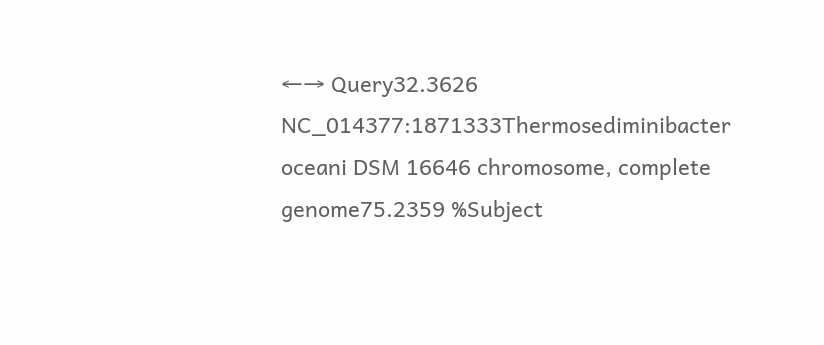←→ Query32.3626
NC_014377:1871333Thermosediminibacter oceani DSM 16646 chromosome, complete genome75.2359 %Subject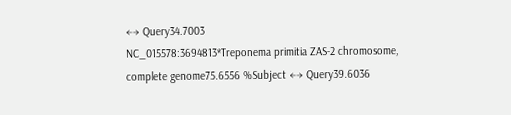←→ Query34.7003
NC_015578:3694813*Treponema primitia ZAS-2 chromosome, complete genome75.6556 %Subject ←→ Query39.6036